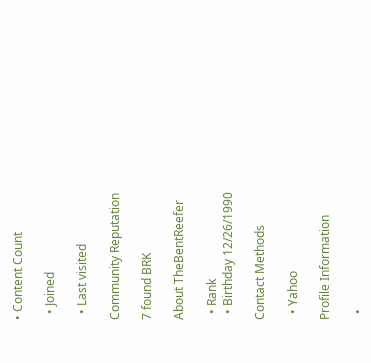• Content Count

  • Joined

  • Last visited

Community Reputation

7 found BRK

About TheBentReefer

  • Rank
  • Birthday 12/26/1990

Contact Methods

  • Yahoo

Profile Information

  •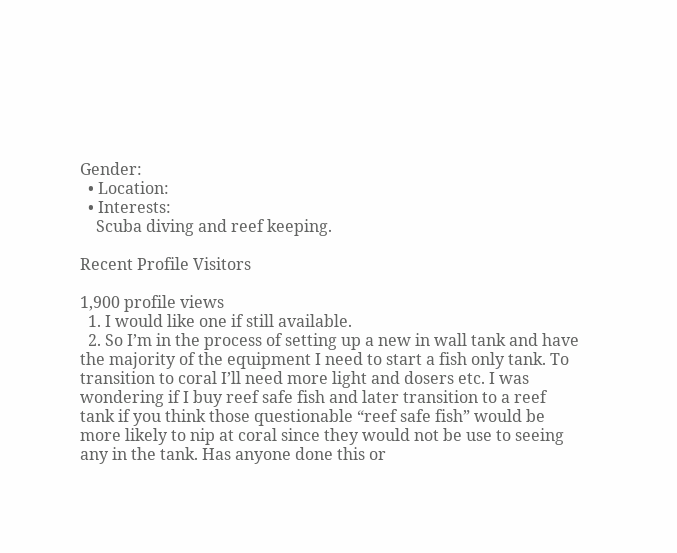Gender:
  • Location:
  • Interests:
    Scuba diving and reef keeping.

Recent Profile Visitors

1,900 profile views
  1. I would like one if still available.
  2. So I’m in the process of setting up a new in wall tank and have the majority of the equipment I need to start a fish only tank. To transition to coral I’ll need more light and dosers etc. I was wondering if I buy reef safe fish and later transition to a reef tank if you think those questionable “reef safe fish” would be more likely to nip at coral since they would not be use to seeing any in the tank. Has anyone done this or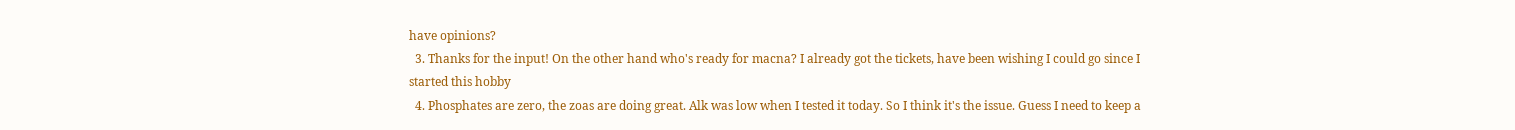have opinions?
  3. Thanks for the input! On the other hand who's ready for macna? I already got the tickets, have been wishing I could go since I started this hobby
  4. Phosphates are zero, the zoas are doing great. Alk was low when I tested it today. So I think it's the issue. Guess I need to keep a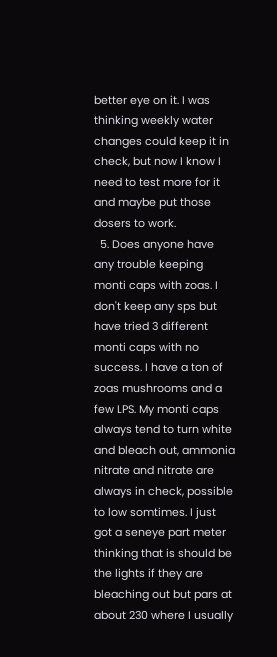better eye on it. I was thinking weekly water changes could keep it in check, but now I know I need to test more for it and maybe put those dosers to work.
  5. Does anyone have any trouble keeping monti caps with zoas. I don't keep any sps but have tried 3 different monti caps with no success. I have a ton of zoas mushrooms and a few LPS. My monti caps always tend to turn white and bleach out, ammonia nitrate and nitrate are always in check, possible to low somtimes. I just got a seneye part meter thinking that is should be the lights if they are bleaching out but pars at about 230 where I usually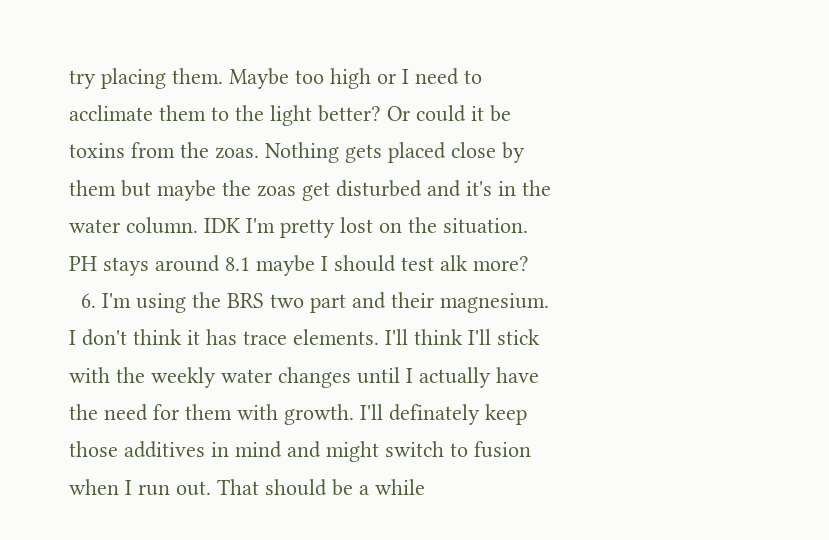try placing them. Maybe too high or I need to acclimate them to the light better? Or could it be toxins from the zoas. Nothing gets placed close by them but maybe the zoas get disturbed and it's in the water column. IDK I'm pretty lost on the situation. PH stays around 8.1 maybe I should test alk more?
  6. I'm using the BRS two part and their magnesium. I don't think it has trace elements. I'll think I'll stick with the weekly water changes until I actually have the need for them with growth. I'll definately keep those additives in mind and might switch to fusion when I run out. That should be a while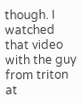though. I watched that video with the guy from triton at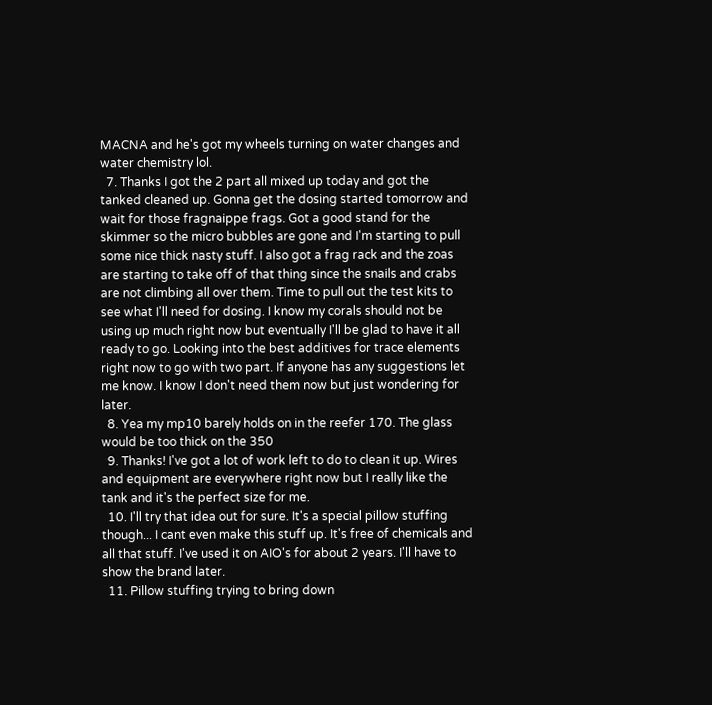MACNA and he's got my wheels turning on water changes and water chemistry lol.
  7. Thanks I got the 2 part all mixed up today and got the tanked cleaned up. Gonna get the dosing started tomorrow and wait for those fragnaippe frags. Got a good stand for the skimmer so the micro bubbles are gone and I'm starting to pull some nice thick nasty stuff. I also got a frag rack and the zoas are starting to take off of that thing since the snails and crabs are not climbing all over them. Time to pull out the test kits to see what I'll need for dosing. I know my corals should not be using up much right now but eventually I'll be glad to have it all ready to go. Looking into the best additives for trace elements right now to go with two part. If anyone has any suggestions let me know. I know I don't need them now but just wondering for later.
  8. Yea my mp10 barely holds on in the reefer 170. The glass would be too thick on the 350
  9. Thanks! I've got a lot of work left to do to clean it up. Wires and equipment are everywhere right now but I really like the tank and it's the perfect size for me.
  10. I'll try that idea out for sure. It's a special pillow stuffing though... I cant even make this stuff up. It's free of chemicals and all that stuff. I've used it on AIO's for about 2 years. I'll have to show the brand later.
  11. Pillow stuffing trying to bring down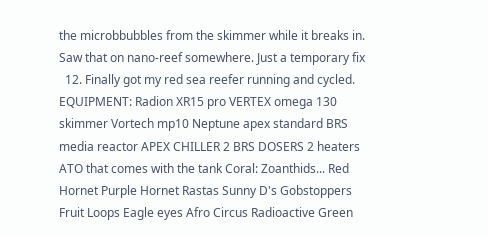the microbbubbles from the skimmer while it breaks in. Saw that on nano-reef somewhere. Just a temporary fix
  12. Finally got my red sea reefer running and cycled. EQUIPMENT: Radion XR15 pro VERTEX omega 130 skimmer Vortech mp10 Neptune apex standard BRS media reactor APEX CHILLER 2 BRS DOSERS 2 heaters ATO that comes with the tank Coral: Zoanthids... Red Hornet Purple Hornet Rastas Sunny D's Gobstoppers Fruit Loops Eagle eyes Afro Circus Radioactive Green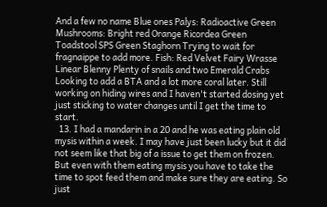And a few no name Blue ones Palys: Radioactive Green Mushrooms: Bright red Orange Ricordea Green Toadstool SPS Green Staghorn Trying to wait for fragnaippe to add more. Fish: Red Velvet Fairy Wrasse Linear Blenny Plenty of snails and two Emerald Crabs Looking to add a BTA and a lot more coral later. Still working on hiding wires and I haven't started dosing yet just sticking to water changes until I get the time to start.
  13. I had a mandarin in a 20 and he was eating plain old mysis within a week. I may have just been lucky but it did not seem like that big of a issue to get them on frozen. But even with them eating mysis you have to take the time to spot feed them and make sure they are eating. So just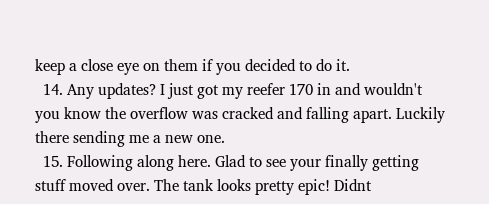keep a close eye on them if you decided to do it.
  14. Any updates? I just got my reefer 170 in and wouldn't you know the overflow was cracked and falling apart. Luckily there sending me a new one.
  15. Following along here. Glad to see your finally getting stuff moved over. The tank looks pretty epic! Didnt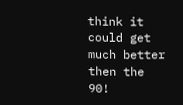think it could get much better then the 90!